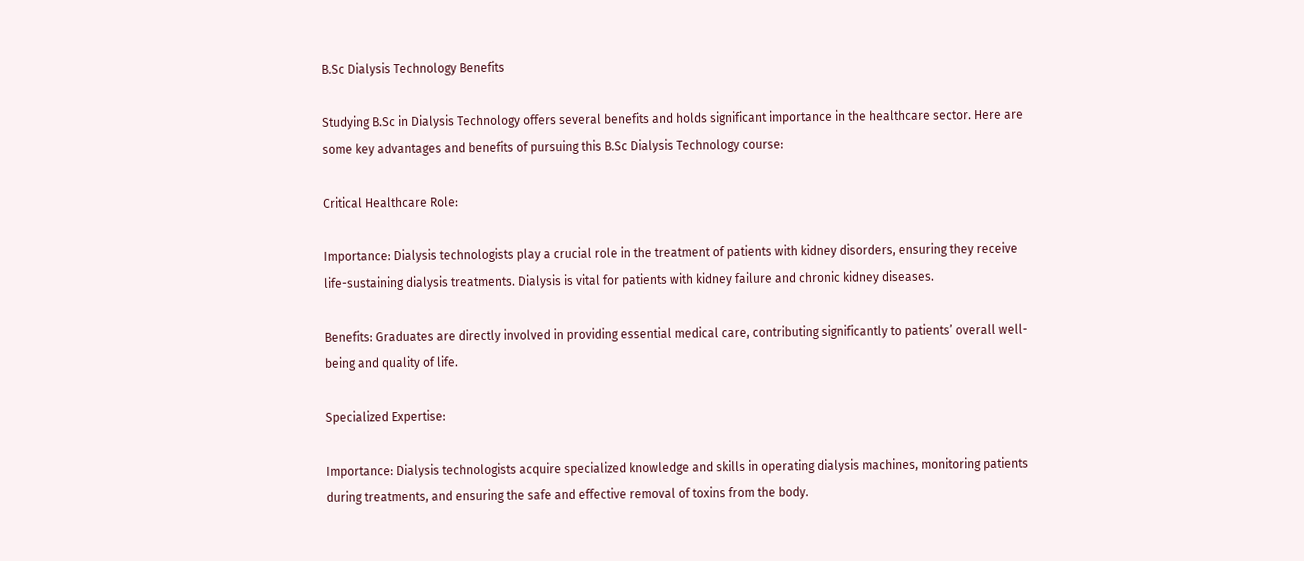B.Sc Dialysis Technology Benefits

Studying B.Sc in Dialysis Technology offers several benefits and holds significant importance in the healthcare sector. Here are some key advantages and benefits of pursuing this B.Sc Dialysis Technology course:

Critical Healthcare Role:

Importance: Dialysis technologists play a crucial role in the treatment of patients with kidney disorders, ensuring they receive life-sustaining dialysis treatments. Dialysis is vital for patients with kidney failure and chronic kidney diseases.

Benefits: Graduates are directly involved in providing essential medical care, contributing significantly to patients’ overall well-being and quality of life.

Specialized Expertise:

Importance: Dialysis technologists acquire specialized knowledge and skills in operating dialysis machines, monitoring patients during treatments, and ensuring the safe and effective removal of toxins from the body.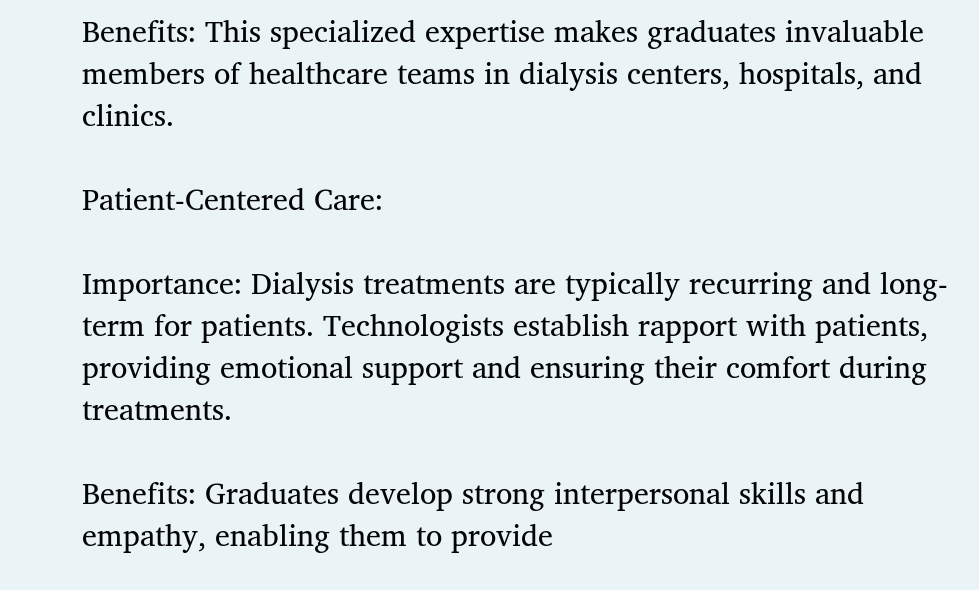Benefits: This specialized expertise makes graduates invaluable members of healthcare teams in dialysis centers, hospitals, and clinics.

Patient-Centered Care:

Importance: Dialysis treatments are typically recurring and long-term for patients. Technologists establish rapport with patients, providing emotional support and ensuring their comfort during treatments.

Benefits: Graduates develop strong interpersonal skills and empathy, enabling them to provide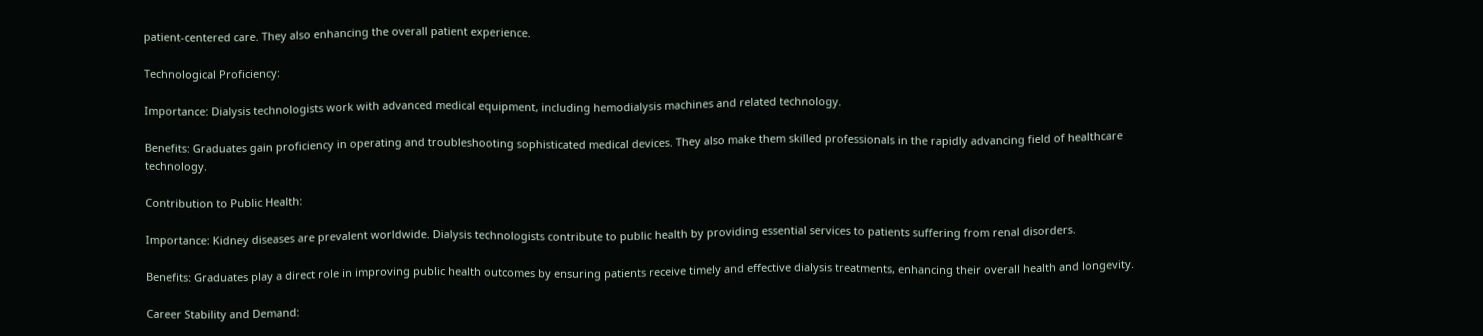patient-centered care. They also enhancing the overall patient experience.

Technological Proficiency:

Importance: Dialysis technologists work with advanced medical equipment, including hemodialysis machines and related technology.

Benefits: Graduates gain proficiency in operating and troubleshooting sophisticated medical devices. They also make them skilled professionals in the rapidly advancing field of healthcare technology.

Contribution to Public Health:

Importance: Kidney diseases are prevalent worldwide. Dialysis technologists contribute to public health by providing essential services to patients suffering from renal disorders.

Benefits: Graduates play a direct role in improving public health outcomes by ensuring patients receive timely and effective dialysis treatments, enhancing their overall health and longevity.

Career Stability and Demand: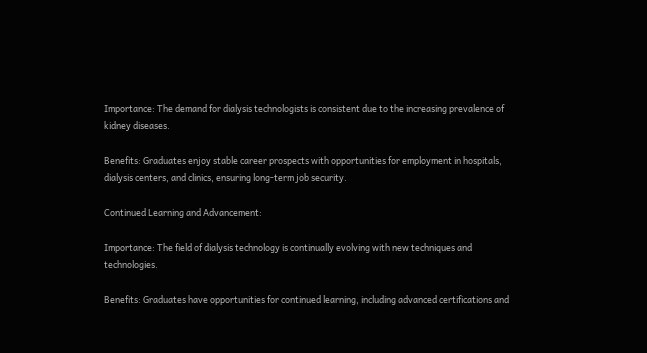Importance: The demand for dialysis technologists is consistent due to the increasing prevalence of kidney diseases.

Benefits: Graduates enjoy stable career prospects with opportunities for employment in hospitals, dialysis centers, and clinics, ensuring long-term job security.

Continued Learning and Advancement:

Importance: The field of dialysis technology is continually evolving with new techniques and technologies.

Benefits: Graduates have opportunities for continued learning, including advanced certifications and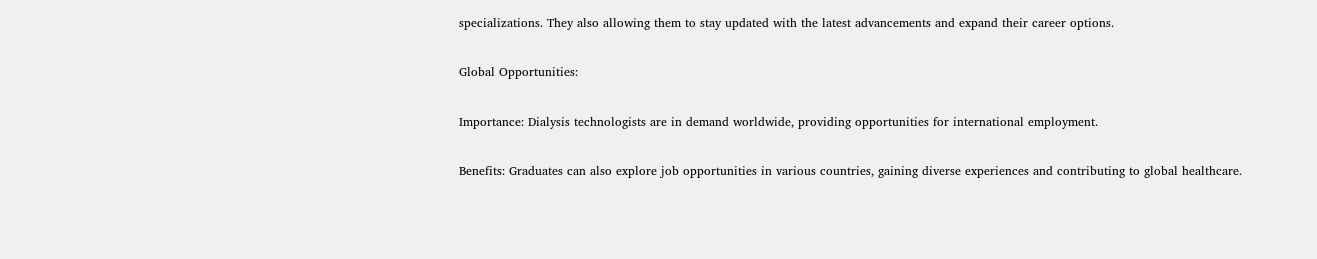specializations. They also allowing them to stay updated with the latest advancements and expand their career options.

Global Opportunities:

Importance: Dialysis technologists are in demand worldwide, providing opportunities for international employment.

Benefits: Graduates can also explore job opportunities in various countries, gaining diverse experiences and contributing to global healthcare.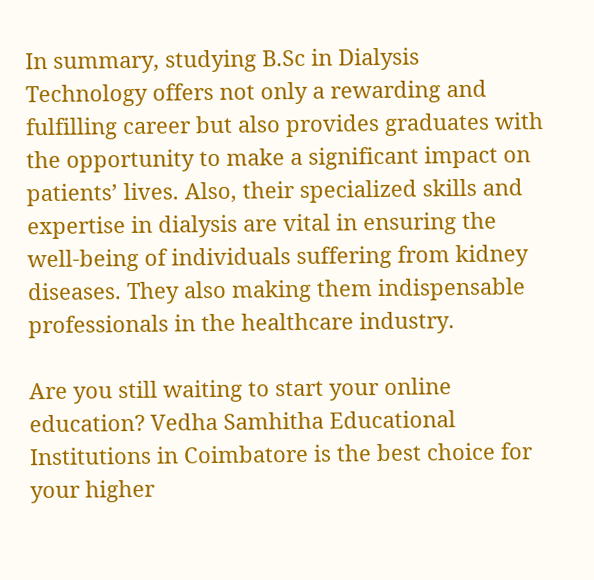In summary, studying B.Sc in Dialysis Technology offers not only a rewarding and fulfilling career but also provides graduates with the opportunity to make a significant impact on patients’ lives. Also, their specialized skills and expertise in dialysis are vital in ensuring the well-being of individuals suffering from kidney diseases. They also making them indispensable professionals in the healthcare industry.

Are you still waiting to start your online education? Vedha Samhitha Educational Institutions in Coimbatore is the best choice for your higher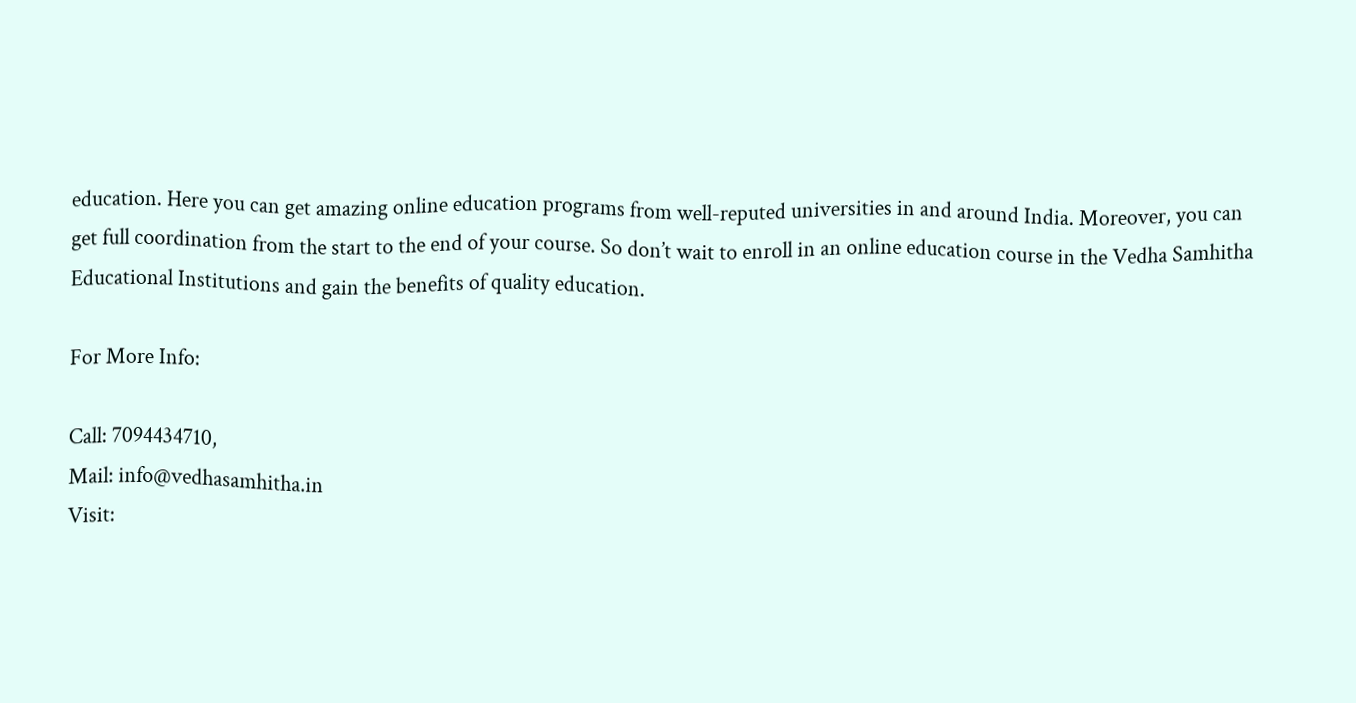education. Here you can get amazing online education programs from well-reputed universities in and around India. Moreover, you can get full coordination from the start to the end of your course. So don’t wait to enroll in an online education course in the Vedha Samhitha Educational Institutions and gain the benefits of quality education.

For More Info:

Call: 7094434710,
Mail: info@vedhasamhitha.in
Visit: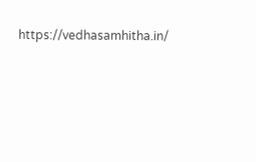https://vedhasamhitha.in/